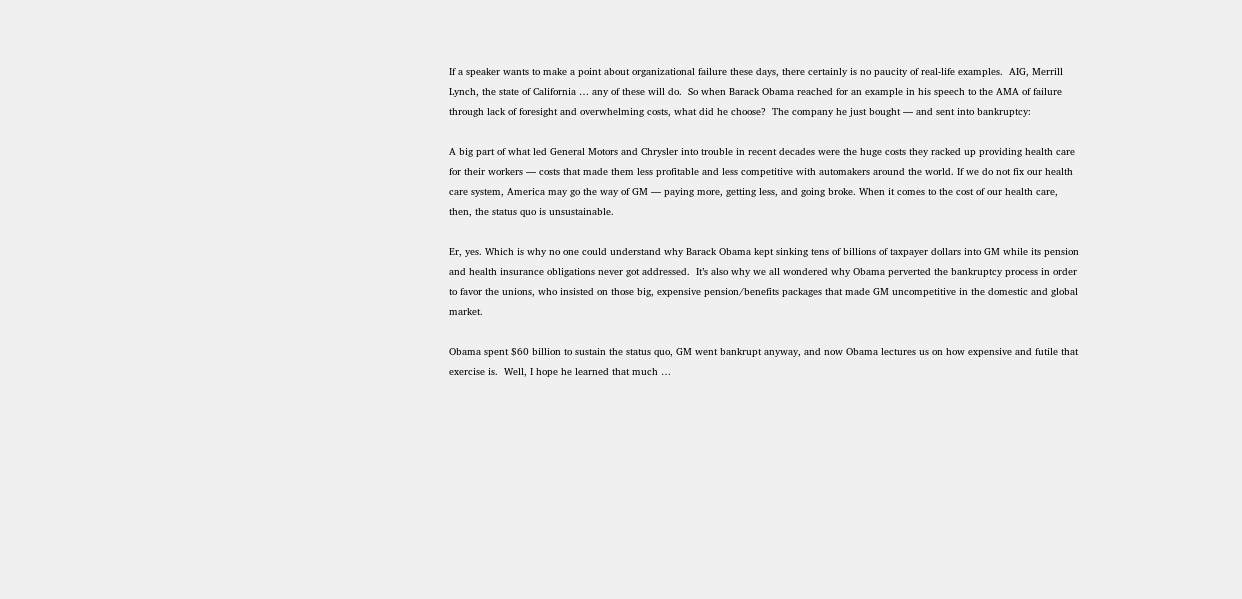If a speaker wants to make a point about organizational failure these days, there certainly is no paucity of real-life examples.  AIG, Merrill Lynch, the state of California … any of these will do.  So when Barack Obama reached for an example in his speech to the AMA of failure through lack of foresight and overwhelming costs, what did he choose?  The company he just bought — and sent into bankruptcy:

A big part of what led General Motors and Chrysler into trouble in recent decades were the huge costs they racked up providing health care for their workers — costs that made them less profitable and less competitive with automakers around the world. If we do not fix our health care system, America may go the way of GM — paying more, getting less, and going broke. When it comes to the cost of our health care, then, the status quo is unsustainable.

Er, yes. Which is why no one could understand why Barack Obama kept sinking tens of billions of taxpayer dollars into GM while its pension and health insurance obligations never got addressed.  It’s also why we all wondered why Obama perverted the bankruptcy process in order to favor the unions, who insisted on those big, expensive pension/benefits packages that made GM uncompetitive in the domestic and global market.

Obama spent $60 billion to sustain the status quo, GM went bankrupt anyway, and now Obama lectures us on how expensive and futile that exercise is.  Well, I hope he learned that much …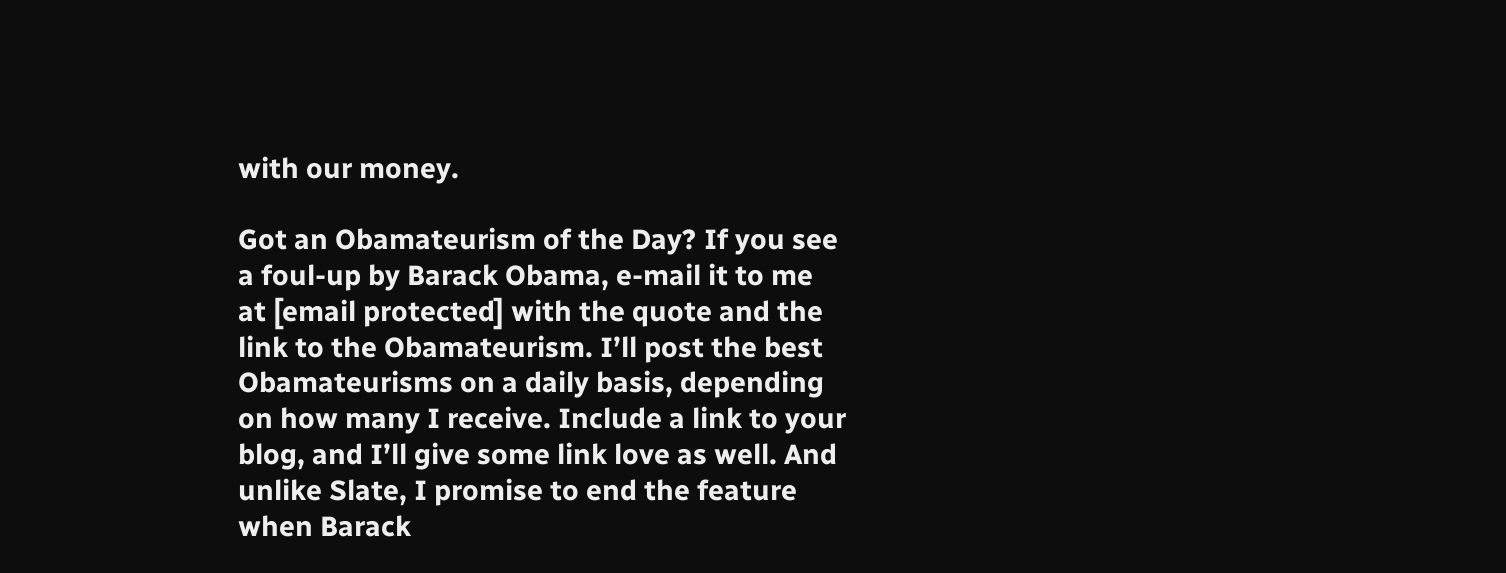with our money.

Got an Obamateurism of the Day? If you see a foul-up by Barack Obama, e-mail it to me at [email protected] with the quote and the link to the Obamateurism. I’ll post the best Obamateurisms on a daily basis, depending on how many I receive. Include a link to your blog, and I’ll give some link love as well. And unlike Slate, I promise to end the feature when Barack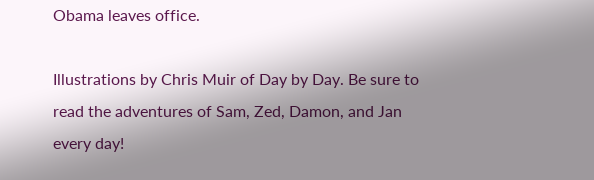Obama leaves office.

Illustrations by Chris Muir of Day by Day. Be sure to read the adventures of Sam, Zed, Damon, and Jan every day!